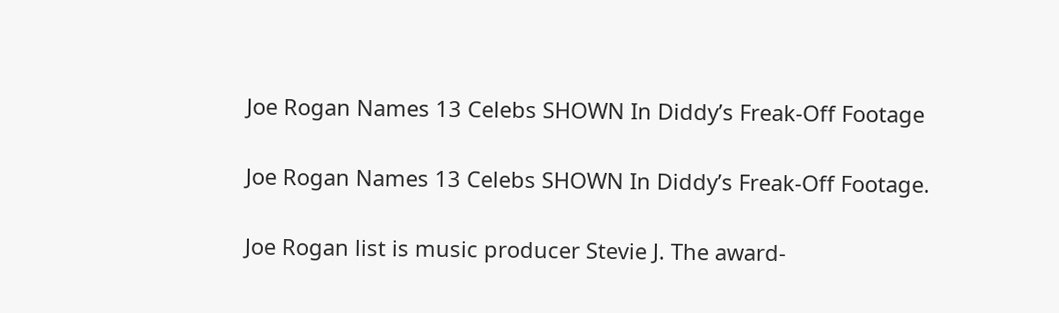Joe Rogan Names 13 Celebs SHOWN In Diddy’s Freak-Off Footage

Joe Rogan Names 13 Celebs SHOWN In Diddy’s Freak-Off Footage.

Joe Rogan list is music producer Stevie J. The award-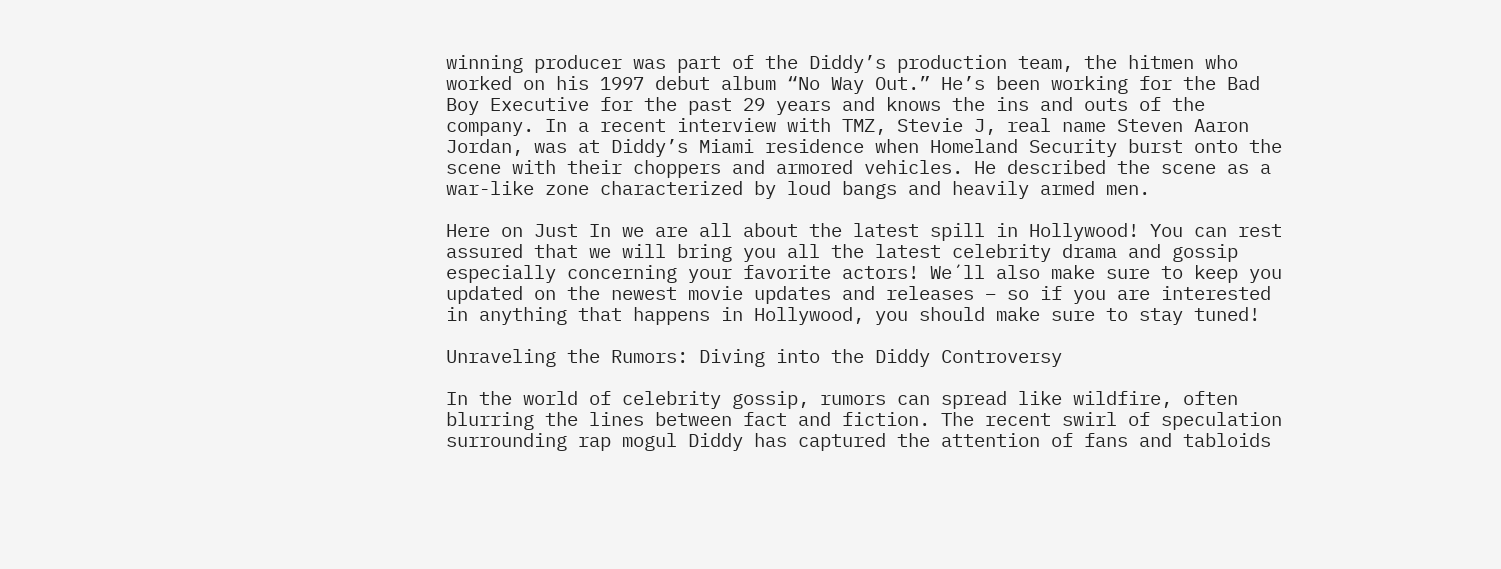winning producer was part of the Diddy’s production team, the hitmen who worked on his 1997 debut album “No Way Out.” He’s been working for the Bad Boy Executive for the past 29 years and knows the ins and outs of the company. In a recent interview with TMZ, Stevie J, real name Steven Aaron Jordan, was at Diddy’s Miami residence when Homeland Security burst onto the scene with their choppers and armored vehicles. He described the scene as a war-like zone characterized by loud bangs and heavily armed men.

Here on Just In we are all about the latest spill in Hollywood! You can rest assured that we will bring you all the latest celebrity drama and gossip especially concerning your favorite actors! We´ll also make sure to keep you updated on the newest movie updates and releases – so if you are interested in anything that happens in Hollywood, you should make sure to stay tuned!

Unraveling the Rumors: Diving into the Diddy Controversy

In the world of celebrity gossip, rumors can spread like wildfire, often blurring the lines between fact and fiction. The recent swirl of speculation surrounding rap mogul Diddy has captured the attention of fans and tabloids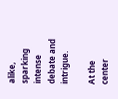alike, sparking intense debate and intrigue.

At the center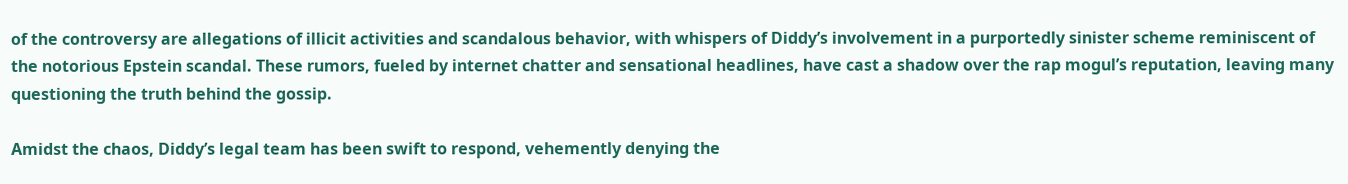of the controversy are allegations of illicit activities and scandalous behavior, with whispers of Diddy’s involvement in a purportedly sinister scheme reminiscent of the notorious Epstein scandal. These rumors, fueled by internet chatter and sensational headlines, have cast a shadow over the rap mogul’s reputation, leaving many questioning the truth behind the gossip.

Amidst the chaos, Diddy’s legal team has been swift to respond, vehemently denying the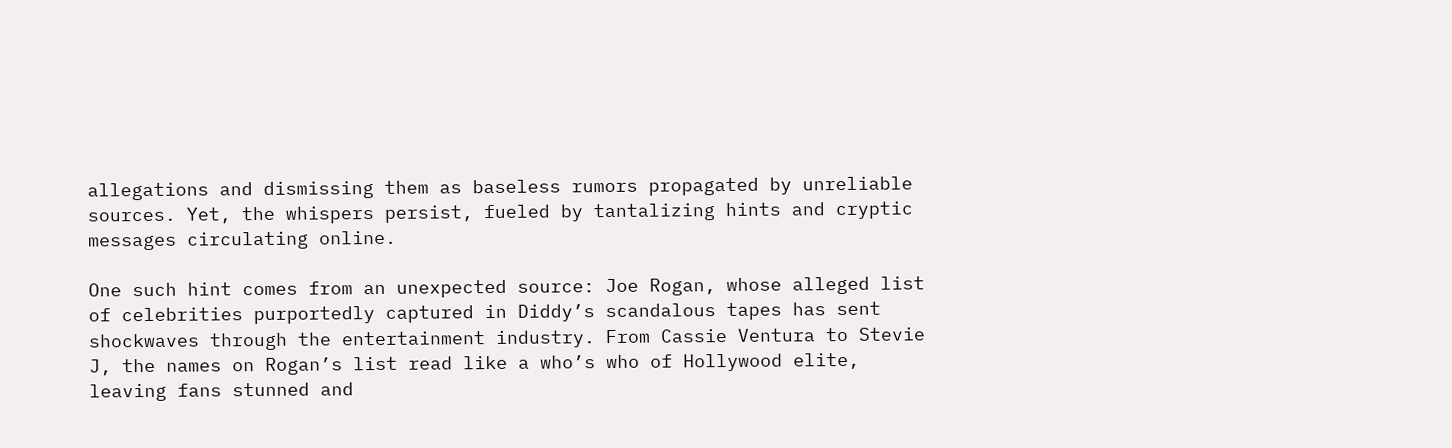allegations and dismissing them as baseless rumors propagated by unreliable sources. Yet, the whispers persist, fueled by tantalizing hints and cryptic messages circulating online.

One such hint comes from an unexpected source: Joe Rogan, whose alleged list of celebrities purportedly captured in Diddy’s scandalous tapes has sent shockwaves through the entertainment industry. From Cassie Ventura to Stevie J, the names on Rogan’s list read like a who’s who of Hollywood elite, leaving fans stunned and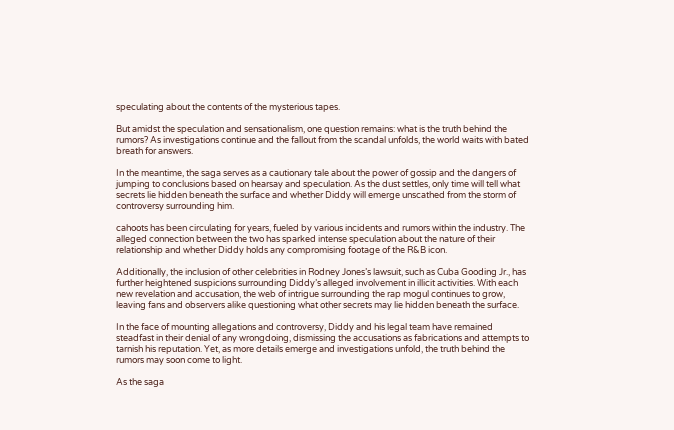speculating about the contents of the mysterious tapes.

But amidst the speculation and sensationalism, one question remains: what is the truth behind the rumors? As investigations continue and the fallout from the scandal unfolds, the world waits with bated breath for answers.

In the meantime, the saga serves as a cautionary tale about the power of gossip and the dangers of jumping to conclusions based on hearsay and speculation. As the dust settles, only time will tell what secrets lie hidden beneath the surface and whether Diddy will emerge unscathed from the storm of controversy surrounding him.

cahoots has been circulating for years, fueled by various incidents and rumors within the industry. The alleged connection between the two has sparked intense speculation about the nature of their relationship and whether Diddy holds any compromising footage of the R&B icon.

Additionally, the inclusion of other celebrities in Rodney Jones’s lawsuit, such as Cuba Gooding Jr., has further heightened suspicions surrounding Diddy’s alleged involvement in illicit activities. With each new revelation and accusation, the web of intrigue surrounding the rap mogul continues to grow, leaving fans and observers alike questioning what other secrets may lie hidden beneath the surface.

In the face of mounting allegations and controversy, Diddy and his legal team have remained steadfast in their denial of any wrongdoing, dismissing the accusations as fabrications and attempts to tarnish his reputation. Yet, as more details emerge and investigations unfold, the truth behind the rumors may soon come to light.

As the saga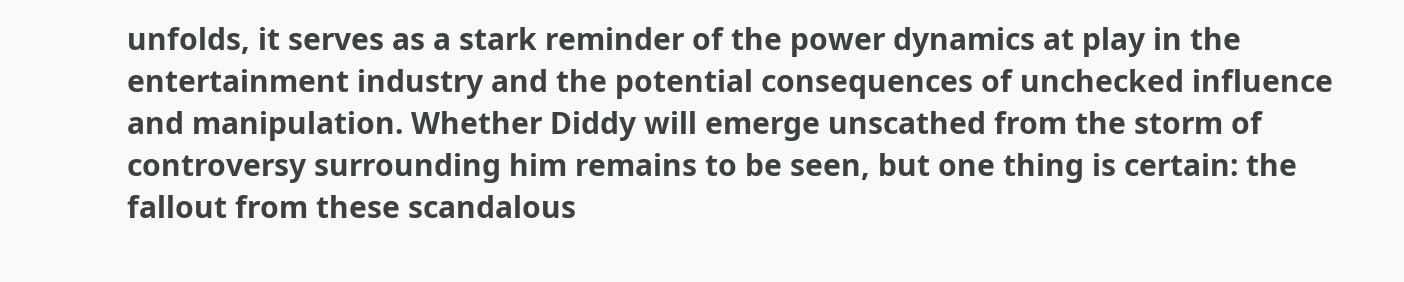unfolds, it serves as a stark reminder of the power dynamics at play in the entertainment industry and the potential consequences of unchecked influence and manipulation. Whether Diddy will emerge unscathed from the storm of controversy surrounding him remains to be seen, but one thing is certain: the fallout from these scandalous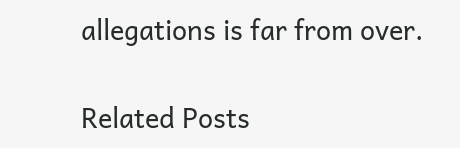allegations is far from over.

Related Posts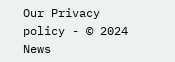Our Privacy policy - © 2024 News